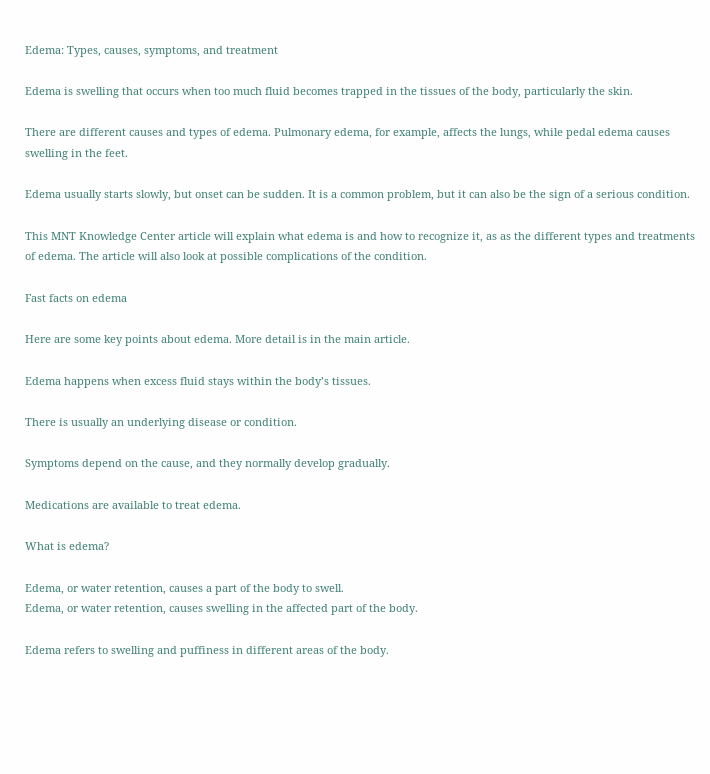Edema: Types, causes, symptoms, and treatment

Edema is swelling that occurs when too much fluid becomes trapped in the tissues of the body, particularly the skin.

There are different causes and types of edema. Pulmonary edema, for example, affects the lungs, while pedal edema causes swelling in the feet.

Edema usually starts slowly, but onset can be sudden. It is a common problem, but it can also be the sign of a serious condition.

This MNT Knowledge Center article will explain what edema is and how to recognize it, as as the different types and treatments of edema. The article will also look at possible complications of the condition.

Fast facts on edema

Here are some key points about edema. More detail is in the main article.

Edema happens when excess fluid stays within the body’s tissues.

There is usually an underlying disease or condition.

Symptoms depend on the cause, and they normally develop gradually.

Medications are available to treat edema.

What is edema?

Edema, or water retention, causes a part of the body to swell.
Edema, or water retention, causes swelling in the affected part of the body.

Edema refers to swelling and puffiness in different areas of the body.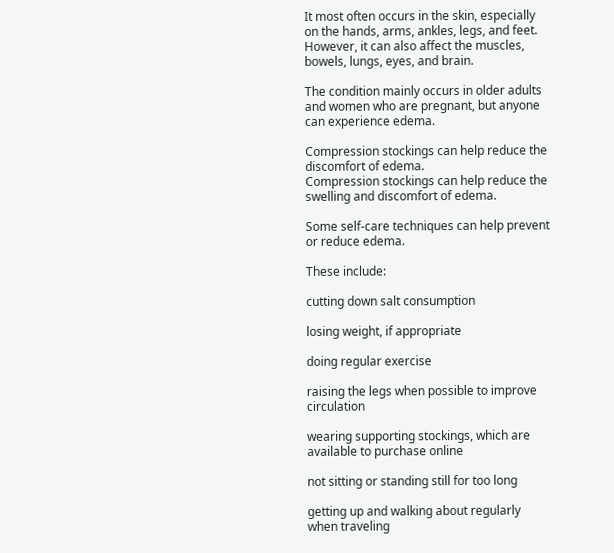It most often occurs in the skin, especially on the hands, arms, ankles, legs, and feet. However, it can also affect the muscles, bowels, lungs, eyes, and brain.

The condition mainly occurs in older adults and women who are pregnant, but anyone can experience edema.

Compression stockings can help reduce the discomfort of edema.
Compression stockings can help reduce the swelling and discomfort of edema.

Some self-care techniques can help prevent or reduce edema.

These include:

cutting down salt consumption

losing weight, if appropriate

doing regular exercise

raising the legs when possible to improve circulation

wearing supporting stockings, which are available to purchase online

not sitting or standing still for too long

getting up and walking about regularly when traveling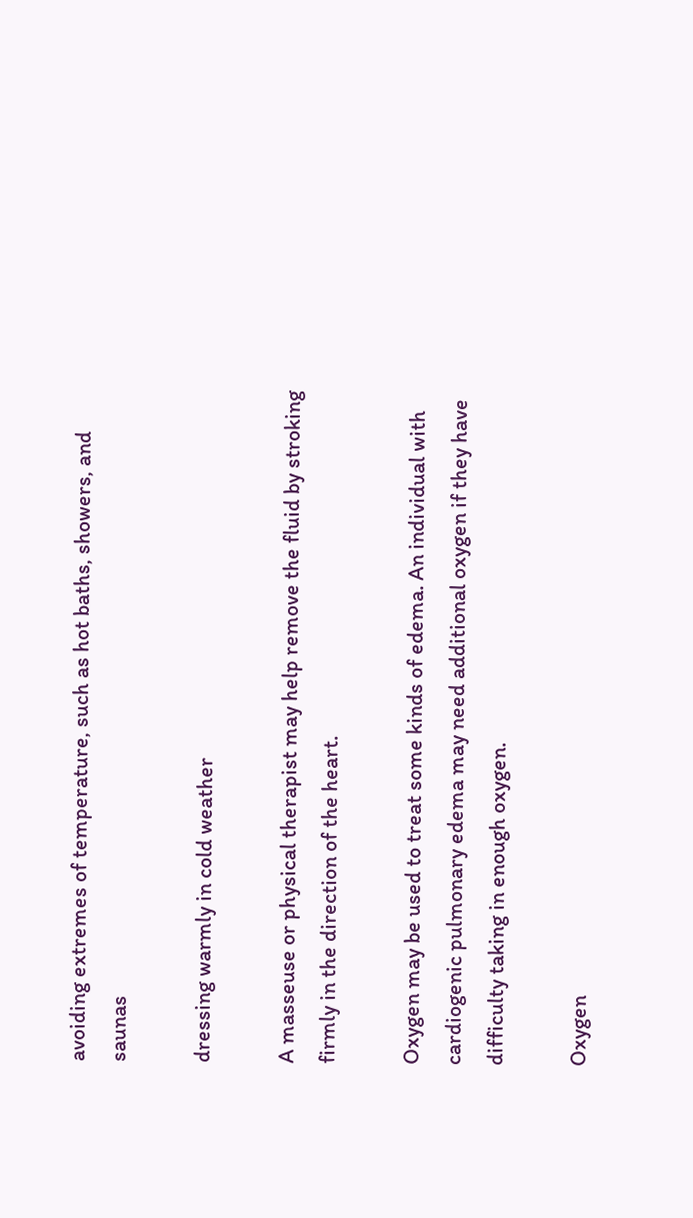avoiding extremes of temperature, such as hot baths, showers, and saunas

dressing warmly in cold weather

A masseuse or physical therapist may help remove the fluid by stroking firmly in the direction of the heart.

Oxygen may be used to treat some kinds of edema. An individual with cardiogenic pulmonary edema may need additional oxygen if they have difficulty taking in enough oxygen.

Oxygen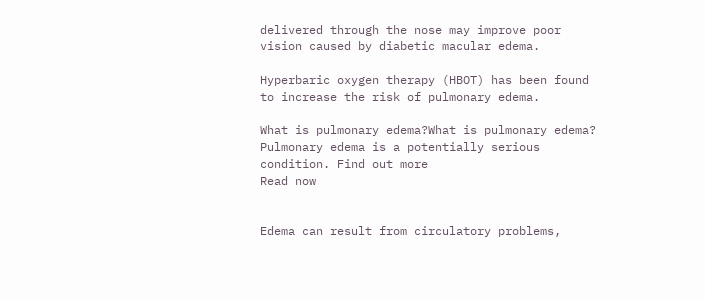delivered through the nose may improve poor vision caused by diabetic macular edema.

Hyperbaric oxygen therapy (HBOT) has been found to increase the risk of pulmonary edema.

What is pulmonary edema?What is pulmonary edema?
Pulmonary edema is a potentially serious condition. Find out more
Read now


Edema can result from circulatory problems,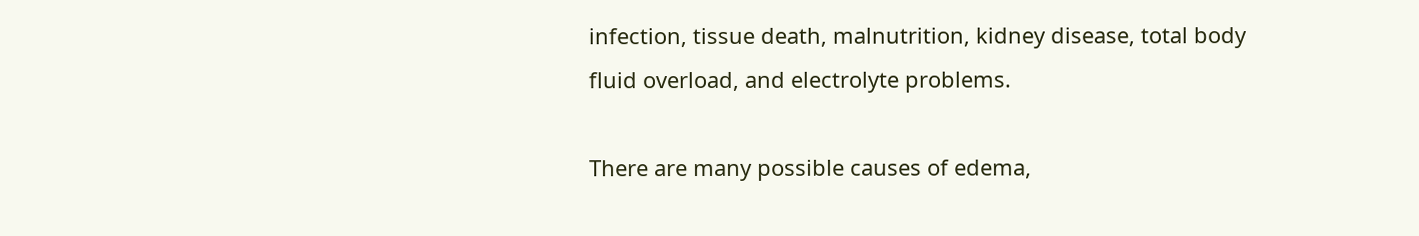infection, tissue death, malnutrition, kidney disease, total body fluid overload, and electrolyte problems.

There are many possible causes of edema,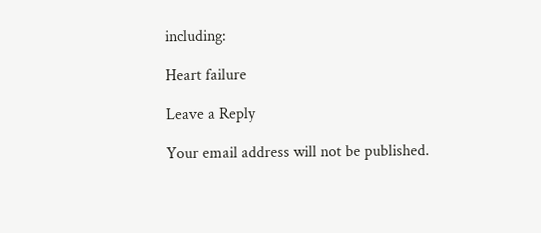including:

Heart failure

Leave a Reply

Your email address will not be published.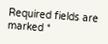Required fields are marked *